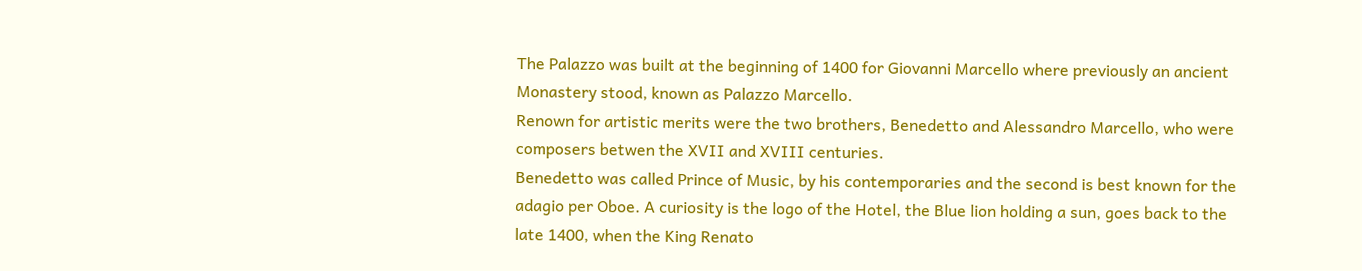The Palazzo was built at the beginning of 1400 for Giovanni Marcello where previously an ancient Monastery stood, known as Palazzo Marcello.
Renown for artistic merits were the two brothers, Benedetto and Alessandro Marcello, who were composers betwen the XVII and XVIII centuries.
Benedetto was called Prince of Music, by his contemporaries and the second is best known for the adagio per Oboe. A curiosity is the logo of the Hotel, the Blue lion holding a sun, goes back to the late 1400, when the King Renato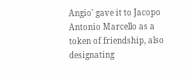Angio' gave it to Jacopo Antonio Marcello as a token of friendship, also designating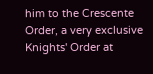him to the Crescente Order, a very exclusive Knights' Order at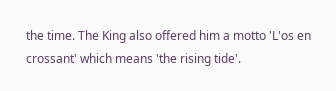the time. The King also offered him a motto 'L'os en crossant' which means 'the rising tide'.